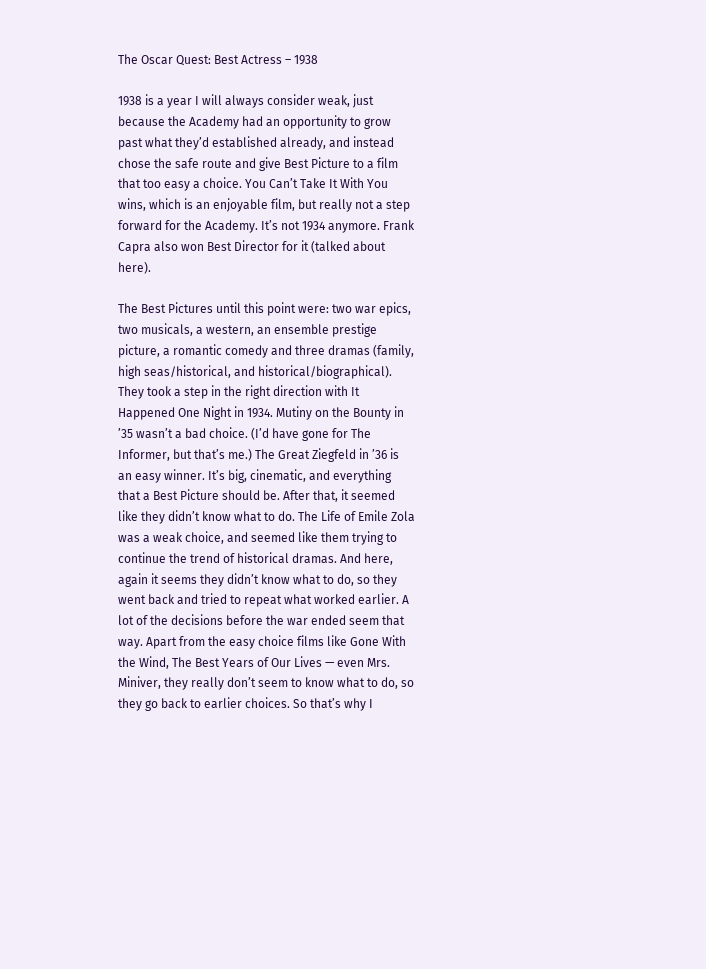The Oscar Quest: Best Actress – 1938

1938 is a year I will always consider weak, just because the Academy had an opportunity to grow past what they’d established already, and instead chose the safe route and give Best Picture to a film that too easy a choice. You Can’t Take It With You wins, which is an enjoyable film, but really not a step forward for the Academy. It’s not 1934 anymore. Frank Capra also won Best Director for it (talked about here).

The Best Pictures until this point were: two war epics, two musicals, a western, an ensemble prestige picture, a romantic comedy and three dramas (family, high seas/historical, and historical/biographical). They took a step in the right direction with It Happened One Night in 1934. Mutiny on the Bounty in ’35 wasn’t a bad choice. (I’d have gone for The Informer, but that’s me.) The Great Ziegfeld in ’36 is an easy winner. It’s big, cinematic, and everything that a Best Picture should be. After that, it seemed like they didn’t know what to do. The Life of Emile Zola was a weak choice, and seemed like them trying to continue the trend of historical dramas. And here, again it seems they didn’t know what to do, so they went back and tried to repeat what worked earlier. A lot of the decisions before the war ended seem that way. Apart from the easy choice films like Gone With the Wind, The Best Years of Our Lives — even Mrs. Miniver, they really don’t seem to know what to do, so they go back to earlier choices. So that’s why I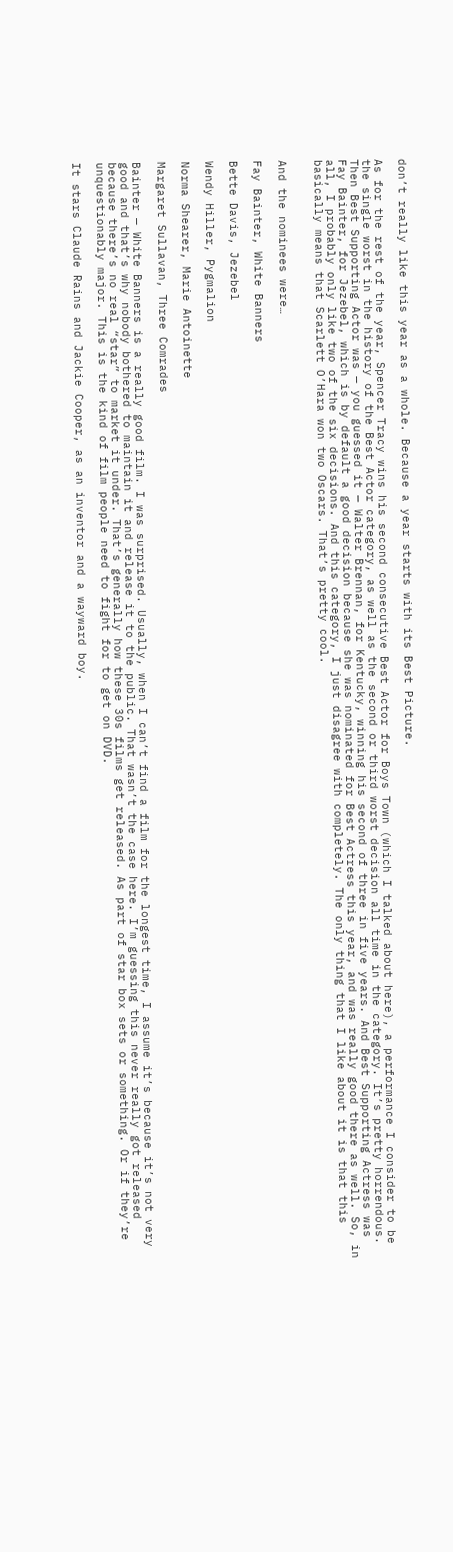don’t really like this year as a whole. Because a year starts with its Best Picture.

As for the rest of the year, Spencer Tracy wins his second consecutive Best Actor for Boys Town (which I talked about here), a performance I consider to be the single worst in the history of the Best Actor category, as well as the second or third worst decision all time in the category. It’s pretty horrendous. Then Best Supporting Actor was — you guessed it — Walter Brennan, for Kentucky, winning his second of three in five years. And Best Supporting Actress was Fay Bainter, for Jezebel, which is by default a good decision because she was nominated for Best Actress this year, and was really good there as well. So, in all, I probably only like two of the six decisions. And this category, I just disagree with completely. The only thing that I like about it is that this basically means that Scarlett O’Hara won two Oscars. That’s pretty cool.


And the nominees were…

Fay Bainter, White Banners

Bette Davis, Jezebel

Wendy Hiller, Pygmalion

Norma Shearer, Marie Antoinette

Margaret Sullavan, Three Comrades

Bainter — White Banners is a really good film. I was surprised. Usually, when I can’t find a film for the longest time, I assume it’s because it’s not very good and that’s why nobody bothered to maintain it and release it to the public. That wasn’t the case here. I’m guessing this never really got released because there’s no real “star” to market it under. That’s generally how these 30s films get released. As part of star box sets or something. Or if they’re unquestionably major. This is the kind of film people need to fight for to get on DVD.

It stars Claude Rains and Jackie Cooper, as an inventor and a wayward boy.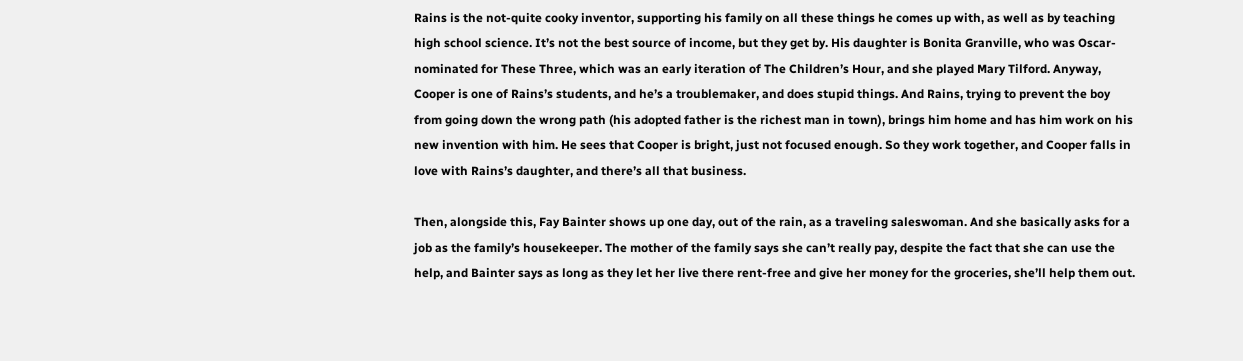Rains is the not-quite cooky inventor, supporting his family on all these things he comes up with, as well as by teaching high school science. It’s not the best source of income, but they get by. His daughter is Bonita Granville, who was Oscar-nominated for These Three, which was an early iteration of The Children’s Hour, and she played Mary Tilford. Anyway, Cooper is one of Rains’s students, and he’s a troublemaker, and does stupid things. And Rains, trying to prevent the boy from going down the wrong path (his adopted father is the richest man in town), brings him home and has him work on his new invention with him. He sees that Cooper is bright, just not focused enough. So they work together, and Cooper falls in love with Rains’s daughter, and there’s all that business.

Then, alongside this, Fay Bainter shows up one day, out of the rain, as a traveling saleswoman. And she basically asks for a job as the family’s housekeeper. The mother of the family says she can’t really pay, despite the fact that she can use the help, and Bainter says as long as they let her live there rent-free and give her money for the groceries, she’ll help them out.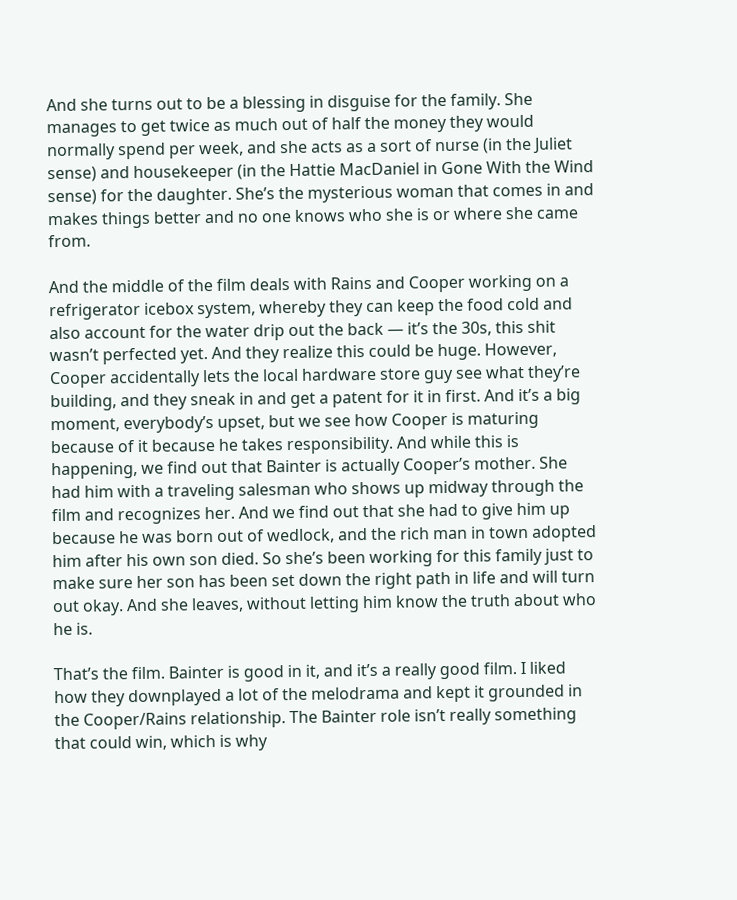And she turns out to be a blessing in disguise for the family. She manages to get twice as much out of half the money they would normally spend per week, and she acts as a sort of nurse (in the Juliet sense) and housekeeper (in the Hattie MacDaniel in Gone With the Wind sense) for the daughter. She’s the mysterious woman that comes in and makes things better and no one knows who she is or where she came from.

And the middle of the film deals with Rains and Cooper working on a refrigerator icebox system, whereby they can keep the food cold and also account for the water drip out the back — it’s the 30s, this shit wasn’t perfected yet. And they realize this could be huge. However, Cooper accidentally lets the local hardware store guy see what they’re building, and they sneak in and get a patent for it in first. And it’s a big moment, everybody’s upset, but we see how Cooper is maturing because of it because he takes responsibility. And while this is happening, we find out that Bainter is actually Cooper’s mother. She had him with a traveling salesman who shows up midway through the film and recognizes her. And we find out that she had to give him up because he was born out of wedlock, and the rich man in town adopted him after his own son died. So she’s been working for this family just to make sure her son has been set down the right path in life and will turn out okay. And she leaves, without letting him know the truth about who he is.

That’s the film. Bainter is good in it, and it’s a really good film. I liked how they downplayed a lot of the melodrama and kept it grounded in the Cooper/Rains relationship. The Bainter role isn’t really something that could win, which is why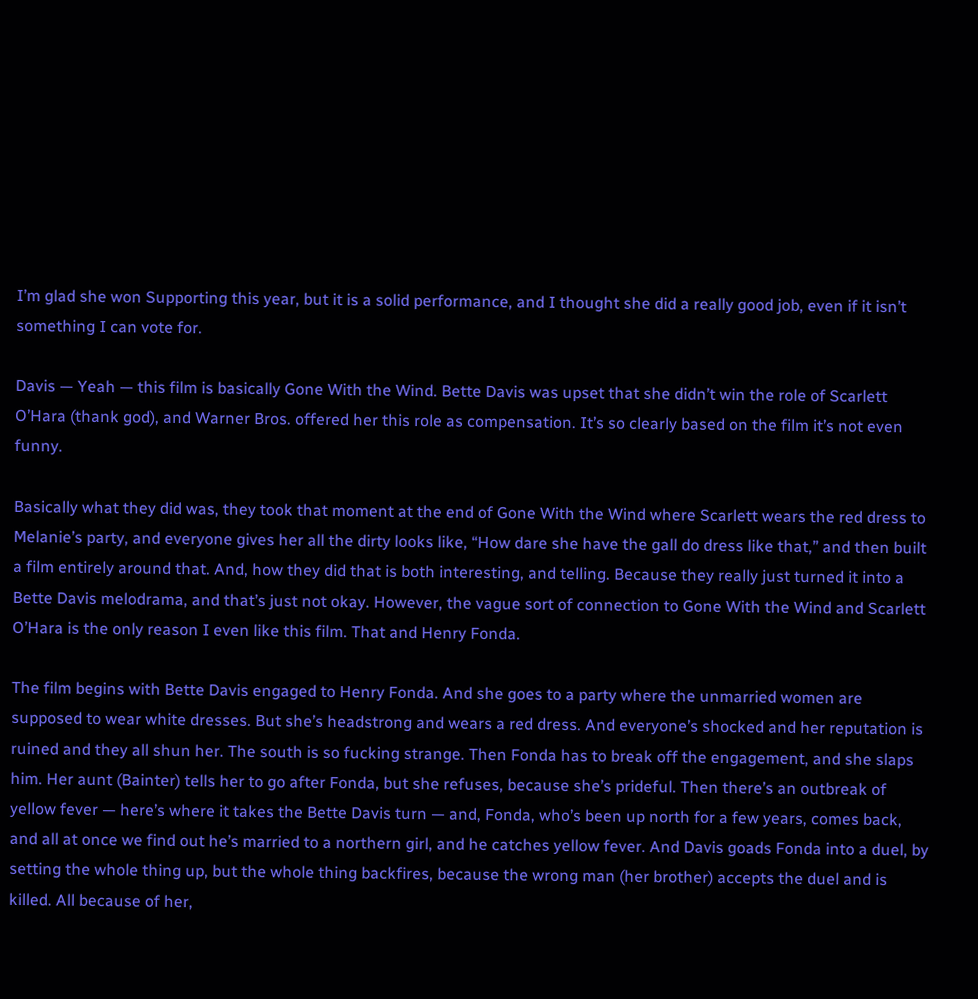I’m glad she won Supporting this year, but it is a solid performance, and I thought she did a really good job, even if it isn’t something I can vote for.

Davis — Yeah — this film is basically Gone With the Wind. Bette Davis was upset that she didn’t win the role of Scarlett O’Hara (thank god), and Warner Bros. offered her this role as compensation. It’s so clearly based on the film it’s not even funny.

Basically what they did was, they took that moment at the end of Gone With the Wind where Scarlett wears the red dress to Melanie’s party, and everyone gives her all the dirty looks like, “How dare she have the gall do dress like that,” and then built a film entirely around that. And, how they did that is both interesting, and telling. Because they really just turned it into a Bette Davis melodrama, and that’s just not okay. However, the vague sort of connection to Gone With the Wind and Scarlett O’Hara is the only reason I even like this film. That and Henry Fonda.

The film begins with Bette Davis engaged to Henry Fonda. And she goes to a party where the unmarried women are supposed to wear white dresses. But she’s headstrong and wears a red dress. And everyone’s shocked and her reputation is ruined and they all shun her. The south is so fucking strange. Then Fonda has to break off the engagement, and she slaps him. Her aunt (Bainter) tells her to go after Fonda, but she refuses, because she’s prideful. Then there’s an outbreak of yellow fever — here’s where it takes the Bette Davis turn — and, Fonda, who’s been up north for a few years, comes back, and all at once we find out he’s married to a northern girl, and he catches yellow fever. And Davis goads Fonda into a duel, by setting the whole thing up, but the whole thing backfires, because the wrong man (her brother) accepts the duel and is killed. All because of her,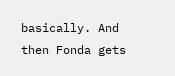basically. And then Fonda gets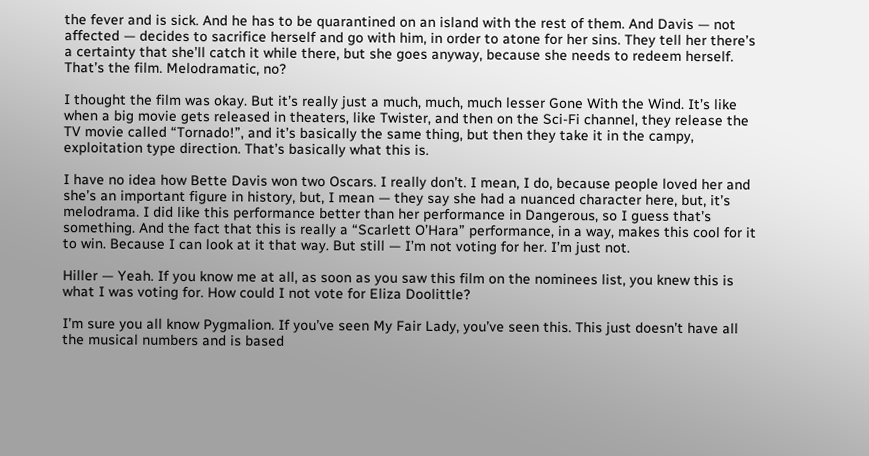the fever and is sick. And he has to be quarantined on an island with the rest of them. And Davis — not affected — decides to sacrifice herself and go with him, in order to atone for her sins. They tell her there’s a certainty that she’ll catch it while there, but she goes anyway, because she needs to redeem herself. That’s the film. Melodramatic, no?

I thought the film was okay. But it’s really just a much, much, much lesser Gone With the Wind. It’s like when a big movie gets released in theaters, like Twister, and then on the Sci-Fi channel, they release the TV movie called “Tornado!”, and it’s basically the same thing, but then they take it in the campy, exploitation type direction. That’s basically what this is.

I have no idea how Bette Davis won two Oscars. I really don’t. I mean, I do, because people loved her and she’s an important figure in history, but, I mean — they say she had a nuanced character here, but, it’s melodrama. I did like this performance better than her performance in Dangerous, so I guess that’s something. And the fact that this is really a “Scarlett O’Hara” performance, in a way, makes this cool for it to win. Because I can look at it that way. But still — I’m not voting for her. I’m just not.

Hiller — Yeah. If you know me at all, as soon as you saw this film on the nominees list, you knew this is what I was voting for. How could I not vote for Eliza Doolittle?

I’m sure you all know Pygmalion. If you’ve seen My Fair Lady, you’ve seen this. This just doesn’t have all the musical numbers and is based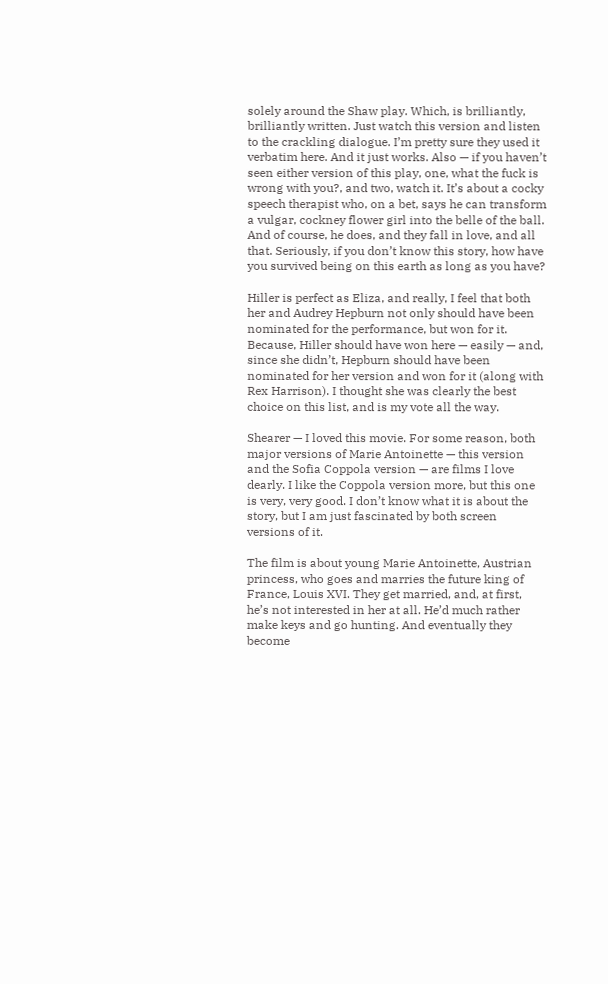solely around the Shaw play. Which, is brilliantly, brilliantly written. Just watch this version and listen to the crackling dialogue. I’m pretty sure they used it verbatim here. And it just works. Also — if you haven’t seen either version of this play, one, what the fuck is wrong with you?, and two, watch it. It’s about a cocky speech therapist who, on a bet, says he can transform a vulgar, cockney flower girl into the belle of the ball. And of course, he does, and they fall in love, and all that. Seriously, if you don’t know this story, how have you survived being on this earth as long as you have?

Hiller is perfect as Eliza, and really, I feel that both her and Audrey Hepburn not only should have been nominated for the performance, but won for it. Because, Hiller should have won here — easily — and, since she didn’t, Hepburn should have been nominated for her version and won for it (along with Rex Harrison). I thought she was clearly the best choice on this list, and is my vote all the way.

Shearer — I loved this movie. For some reason, both major versions of Marie Antoinette — this version and the Sofia Coppola version — are films I love dearly. I like the Coppola version more, but this one is very, very good. I don’t know what it is about the story, but I am just fascinated by both screen versions of it.

The film is about young Marie Antoinette, Austrian princess, who goes and marries the future king of France, Louis XVI. They get married, and, at first, he’s not interested in her at all. He’d much rather make keys and go hunting. And eventually they become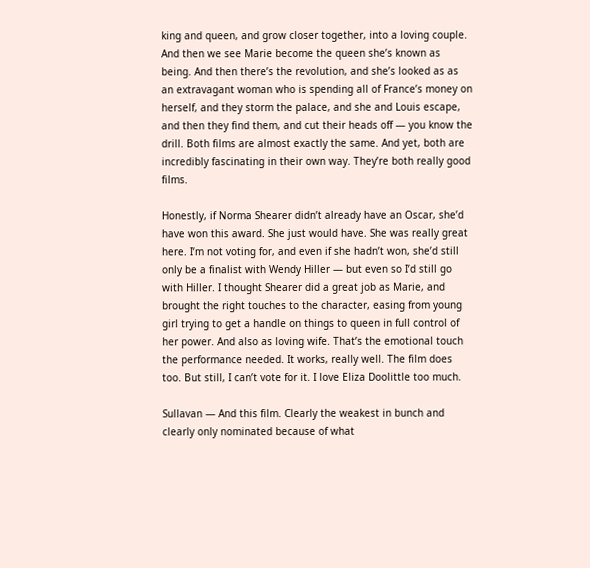king and queen, and grow closer together, into a loving couple. And then we see Marie become the queen she’s known as being. And then there’s the revolution, and she’s looked as as an extravagant woman who is spending all of France’s money on herself, and they storm the palace, and she and Louis escape, and then they find them, and cut their heads off — you know the drill. Both films are almost exactly the same. And yet, both are incredibly fascinating in their own way. They’re both really good films.

Honestly, if Norma Shearer didn’t already have an Oscar, she’d have won this award. She just would have. She was really great here. I’m not voting for, and even if she hadn’t won, she’d still only be a finalist with Wendy Hiller — but even so I’d still go with Hiller. I thought Shearer did a great job as Marie, and brought the right touches to the character, easing from young girl trying to get a handle on things to queen in full control of her power. And also as loving wife. That’s the emotional touch the performance needed. It works, really well. The film does too. But still, I can’t vote for it. I love Eliza Doolittle too much.

Sullavan — And this film. Clearly the weakest in bunch and clearly only nominated because of what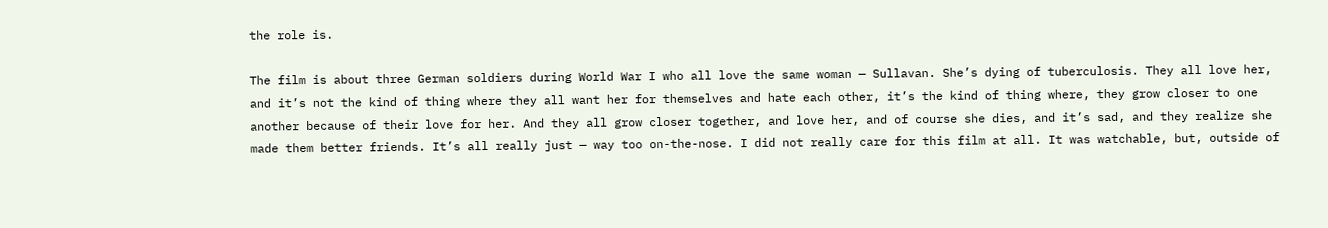the role is.

The film is about three German soldiers during World War I who all love the same woman — Sullavan. She’s dying of tuberculosis. They all love her, and it’s not the kind of thing where they all want her for themselves and hate each other, it’s the kind of thing where, they grow closer to one another because of their love for her. And they all grow closer together, and love her, and of course she dies, and it’s sad, and they realize she made them better friends. It’s all really just — way too on-the-nose. I did not really care for this film at all. It was watchable, but, outside of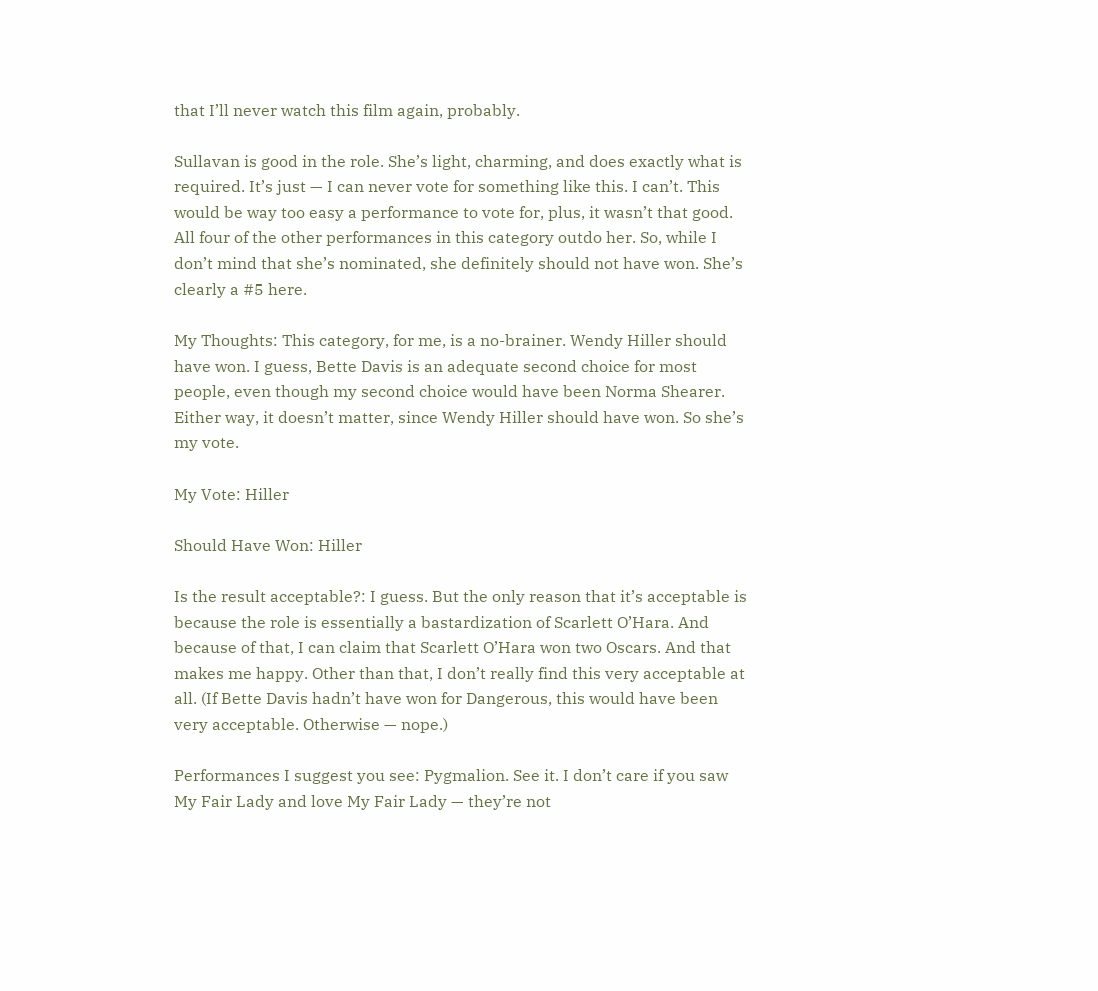that I’ll never watch this film again, probably.

Sullavan is good in the role. She’s light, charming, and does exactly what is required. It’s just — I can never vote for something like this. I can’t. This would be way too easy a performance to vote for, plus, it wasn’t that good. All four of the other performances in this category outdo her. So, while I don’t mind that she’s nominated, she definitely should not have won. She’s clearly a #5 here.

My Thoughts: This category, for me, is a no-brainer. Wendy Hiller should have won. I guess, Bette Davis is an adequate second choice for most people, even though my second choice would have been Norma Shearer. Either way, it doesn’t matter, since Wendy Hiller should have won. So she’s my vote.

My Vote: Hiller

Should Have Won: Hiller

Is the result acceptable?: I guess. But the only reason that it’s acceptable is because the role is essentially a bastardization of Scarlett O’Hara. And because of that, I can claim that Scarlett O’Hara won two Oscars. And that makes me happy. Other than that, I don’t really find this very acceptable at all. (If Bette Davis hadn’t have won for Dangerous, this would have been very acceptable. Otherwise — nope.)

Performances I suggest you see: Pygmalion. See it. I don’t care if you saw My Fair Lady and love My Fair Lady — they’re not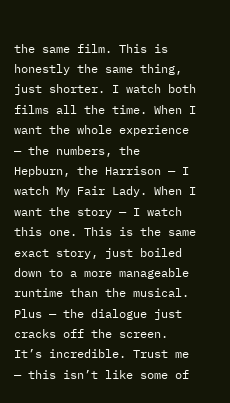the same film. This is honestly the same thing, just shorter. I watch both films all the time. When I want the whole experience — the numbers, the Hepburn, the Harrison — I watch My Fair Lady. When I want the story — I watch this one. This is the same exact story, just boiled down to a more manageable runtime than the musical. Plus — the dialogue just cracks off the screen. It’s incredible. Trust me — this isn’t like some of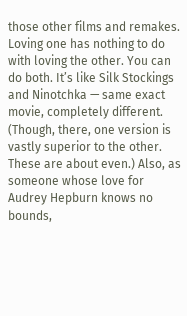those other films and remakes. Loving one has nothing to do with loving the other. You can do both. It’s like Silk Stockings and Ninotchka — same exact movie, completely different. (Though, there, one version is vastly superior to the other. These are about even.) Also, as someone whose love for Audrey Hepburn knows no bounds,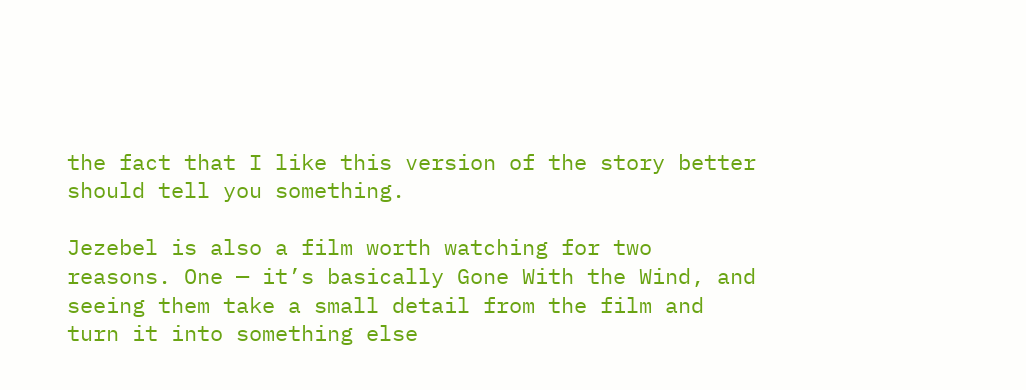the fact that I like this version of the story better should tell you something.

Jezebel is also a film worth watching for two reasons. One — it’s basically Gone With the Wind, and seeing them take a small detail from the film and turn it into something else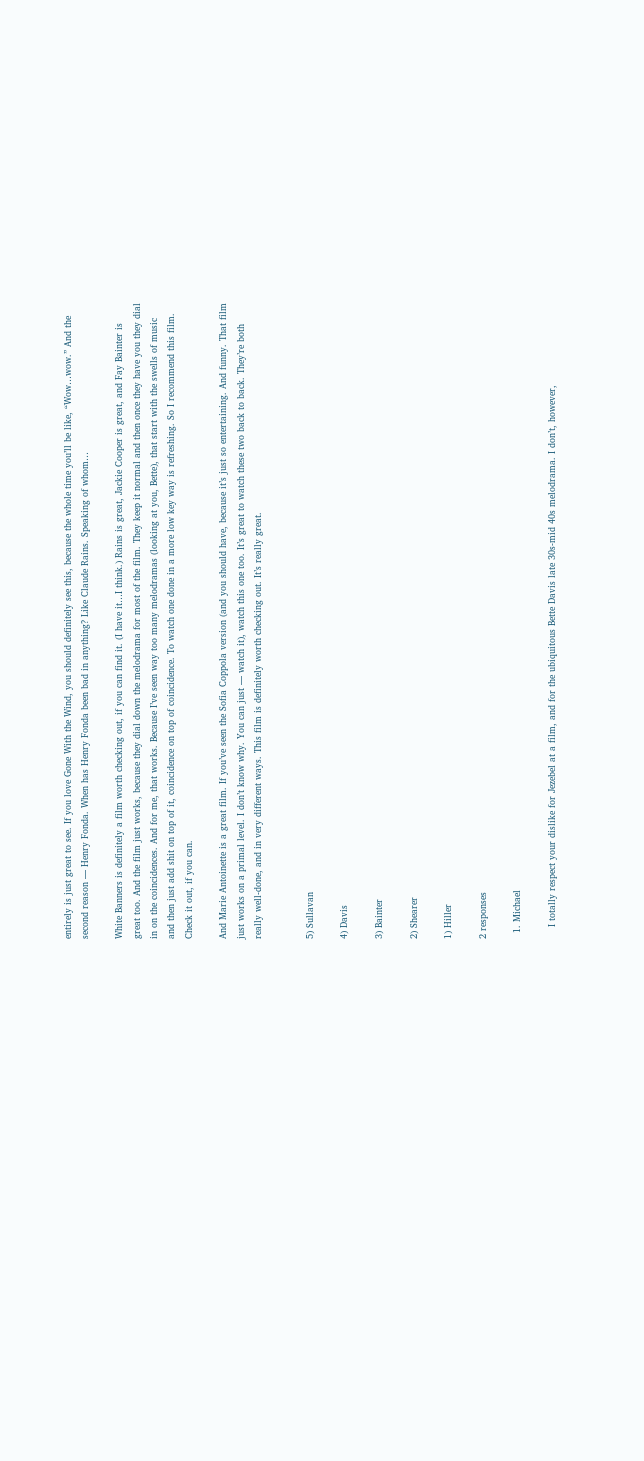entirely is just great to see. If you love Gone With the Wind, you should definitely see this, because the whole time you’ll be like, “Wow…wow.” And the second reason — Henry Fonda. When has Henry Fonda been bad in anything? Like Claude Rains. Speaking of whom…

White Banners is definitely a film worth checking out, if you can find it. (I have it…I think.) Rains is great, Jackie Cooper is great, and Fay Bainter is great too. And the film just works, because they dial down the melodrama for most of the film. They keep it normal and then once they have you they dial in on the coincidences. And for me, that works. Because I’ve seen way too many melodramas (looking at you, Bette), that start with the swells of music and then just add shit on top of it, coincidence on top of coincidence. To watch one done in a more low key way is refreshing. So I recommend this film. Check it out, if you can.

And Marie Antoinette is a great film. If you’ve seen the Sofia Coppola version (and you should have, because it’s just so entertaining. And funny. That film just works on a primal level. I don’t know why. You can just — watch it), watch this one too. It’s great to watch these two back to back. They’re both really well-done, and in very different ways. This film is definitely worth checking out. It’s really great.


5) Sullavan

4) Davis

3) Bainter

2) Shearer

1) Hiller

2 responses

  1. Michael

    I totally respect your dislike for Jezebel at a film, and for the ubiquitous Bette Davis late 30s-mid 40s melodrama. I don’t, however,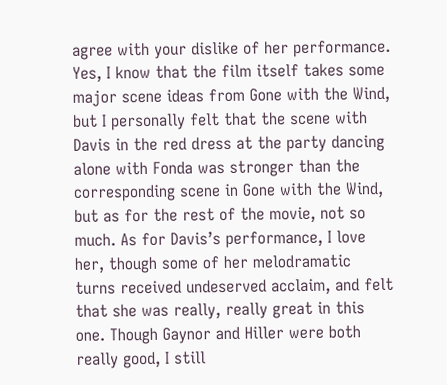agree with your dislike of her performance. Yes, I know that the film itself takes some major scene ideas from Gone with the Wind, but I personally felt that the scene with Davis in the red dress at the party dancing alone with Fonda was stronger than the corresponding scene in Gone with the Wind, but as for the rest of the movie, not so much. As for Davis’s performance, I love her, though some of her melodramatic turns received undeserved acclaim, and felt that she was really, really great in this one. Though Gaynor and Hiller were both really good, I still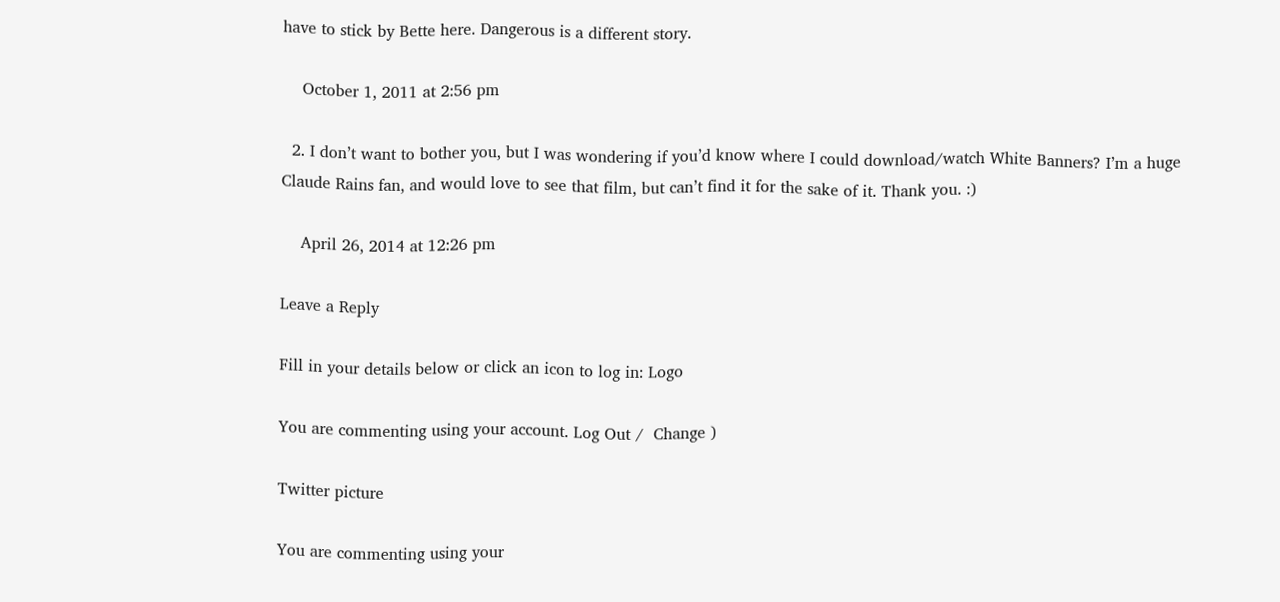have to stick by Bette here. Dangerous is a different story.

    October 1, 2011 at 2:56 pm

  2. I don’t want to bother you, but I was wondering if you’d know where I could download/watch White Banners? I’m a huge Claude Rains fan, and would love to see that film, but can’t find it for the sake of it. Thank you. :)

    April 26, 2014 at 12:26 pm

Leave a Reply

Fill in your details below or click an icon to log in: Logo

You are commenting using your account. Log Out /  Change )

Twitter picture

You are commenting using your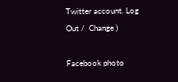Twitter account. Log Out /  Change )

Facebook photo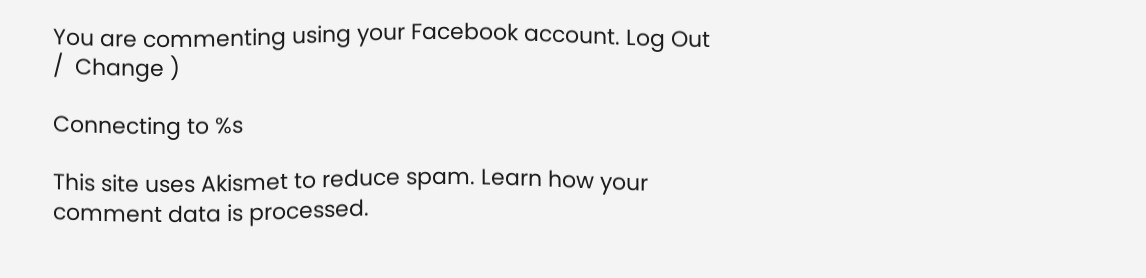You are commenting using your Facebook account. Log Out /  Change )

Connecting to %s

This site uses Akismet to reduce spam. Learn how your comment data is processed.